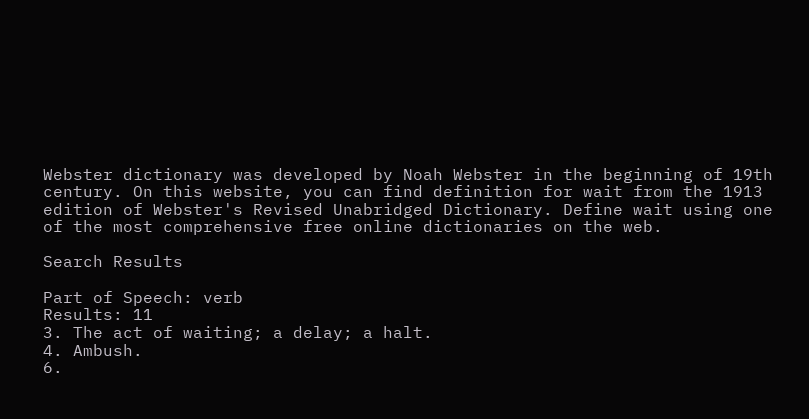Webster dictionary was developed by Noah Webster in the beginning of 19th century. On this website, you can find definition for wait from the 1913 edition of Webster's Revised Unabridged Dictionary. Define wait using one of the most comprehensive free online dictionaries on the web.

Search Results

Part of Speech: verb
Results: 11
3. The act of waiting; a delay; a halt.
4. Ambush.
6.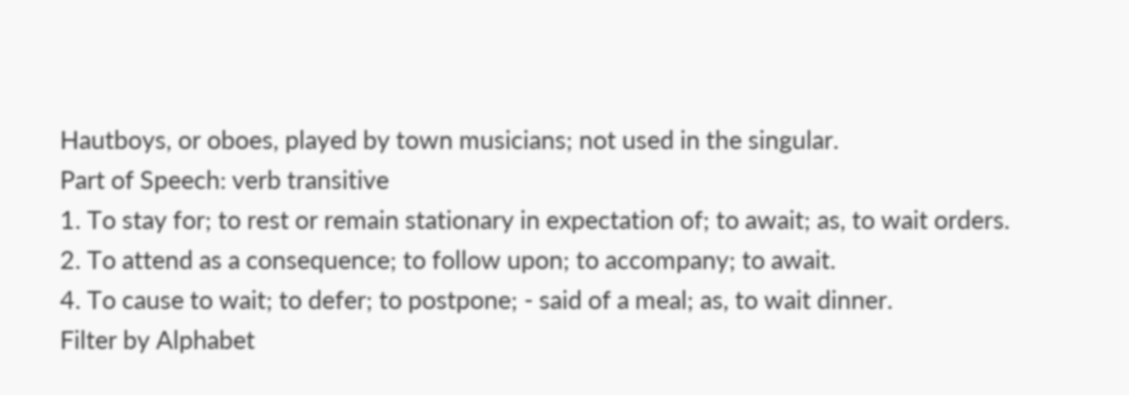Hautboys, or oboes, played by town musicians; not used in the singular.
Part of Speech: verb transitive
1. To stay for; to rest or remain stationary in expectation of; to await; as, to wait orders.
2. To attend as a consequence; to follow upon; to accompany; to await.
4. To cause to wait; to defer; to postpone; - said of a meal; as, to wait dinner.
Filter by Alphabet